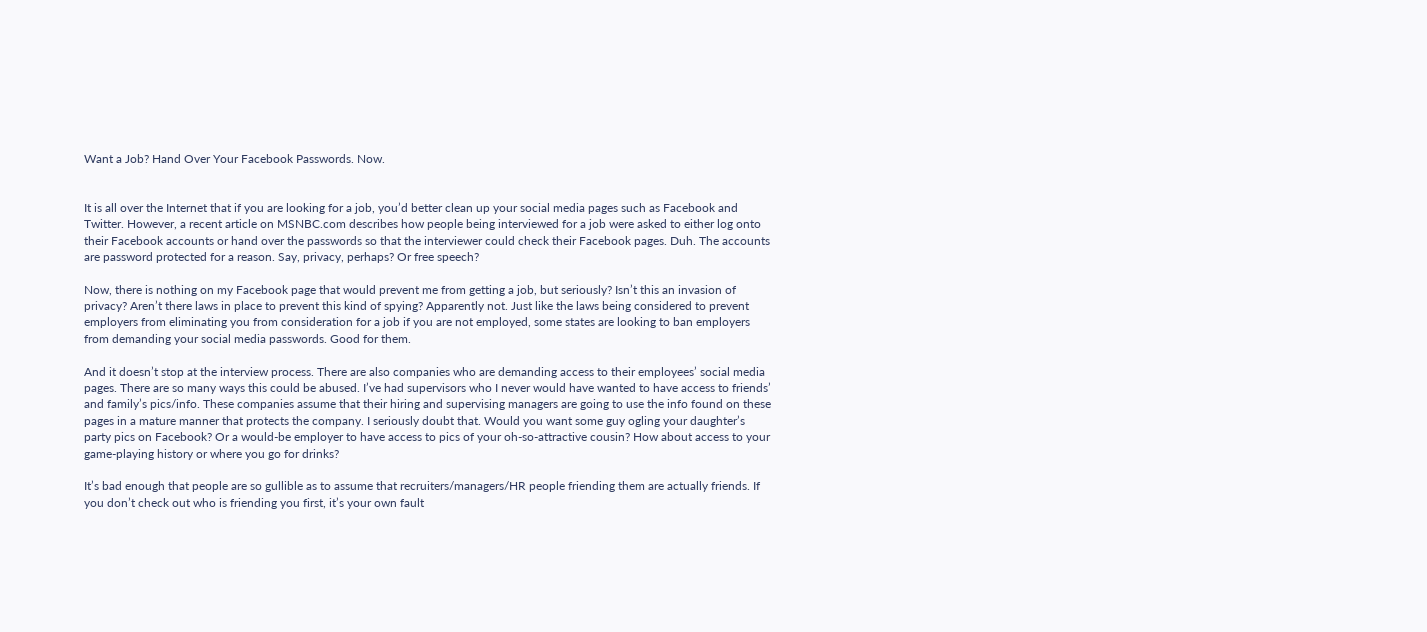Want a Job? Hand Over Your Facebook Passwords. Now.


It is all over the Internet that if you are looking for a job, you’d better clean up your social media pages such as Facebook and Twitter. However, a recent article on MSNBC.com describes how people being interviewed for a job were asked to either log onto their Facebook accounts or hand over the passwords so that the interviewer could check their Facebook pages. Duh. The accounts are password protected for a reason. Say, privacy, perhaps? Or free speech?

Now, there is nothing on my Facebook page that would prevent me from getting a job, but seriously? Isn’t this an invasion of privacy? Aren’t there laws in place to prevent this kind of spying? Apparently not. Just like the laws being considered to prevent employers from eliminating you from consideration for a job if you are not employed, some states are looking to ban employers from demanding your social media passwords. Good for them.

And it doesn’t stop at the interview process. There are also companies who are demanding access to their employees’ social media pages. There are so many ways this could be abused. I’ve had supervisors who I never would have wanted to have access to friends’ and family’s pics/info. These companies assume that their hiring and supervising managers are going to use the info found on these pages in a mature manner that protects the company. I seriously doubt that. Would you want some guy ogling your daughter’s party pics on Facebook? Or a would-be employer to have access to pics of your oh-so-attractive cousin? How about access to your game-playing history or where you go for drinks?

It’s bad enough that people are so gullible as to assume that recruiters/managers/HR people friending them are actually friends. If you don’t check out who is friending you first, it’s your own fault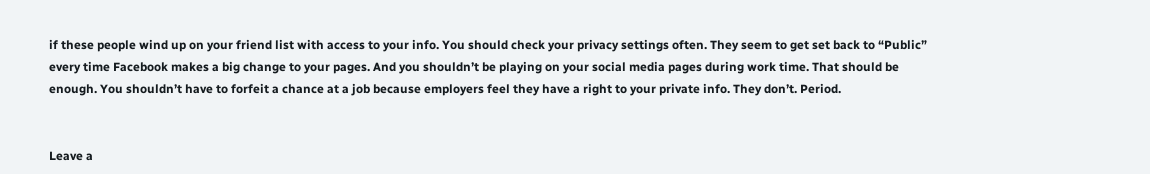if these people wind up on your friend list with access to your info. You should check your privacy settings often. They seem to get set back to “Public” every time Facebook makes a big change to your pages. And you shouldn’t be playing on your social media pages during work time. That should be enough. You shouldn’t have to forfeit a chance at a job because employers feel they have a right to your private info. They don’t. Period.


Leave a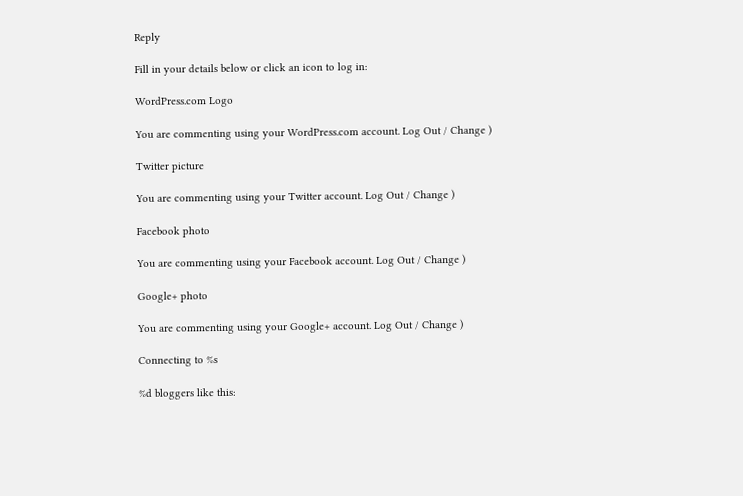Reply

Fill in your details below or click an icon to log in:

WordPress.com Logo

You are commenting using your WordPress.com account. Log Out / Change )

Twitter picture

You are commenting using your Twitter account. Log Out / Change )

Facebook photo

You are commenting using your Facebook account. Log Out / Change )

Google+ photo

You are commenting using your Google+ account. Log Out / Change )

Connecting to %s

%d bloggers like this: